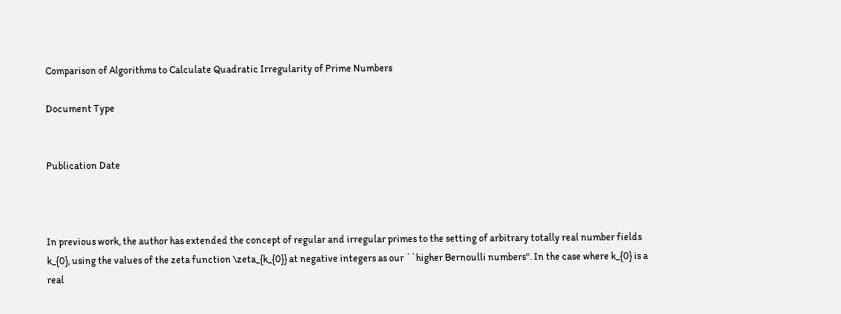Comparison of Algorithms to Calculate Quadratic Irregularity of Prime Numbers

Document Type


Publication Date



In previous work, the author has extended the concept of regular and irregular primes to the setting of arbitrary totally real number fields k_{0}, using the values of the zeta function \zeta_{k_{0}} at negative integers as our ``higher Bernoulli numbers''. In the case where k_{0} is a real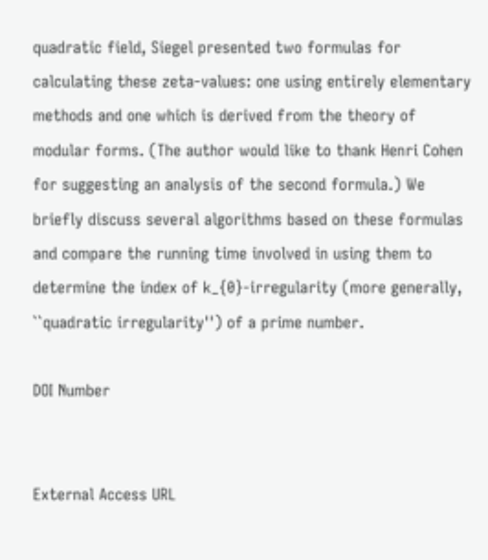quadratic field, Siegel presented two formulas for calculating these zeta-values: one using entirely elementary methods and one which is derived from the theory of modular forms. (The author would like to thank Henri Cohen for suggesting an analysis of the second formula.) We briefly discuss several algorithms based on these formulas and compare the running time involved in using them to determine the index of k_{0}-irregularity (more generally, ``quadratic irregularity'') of a prime number.

DOI Number


External Access URL